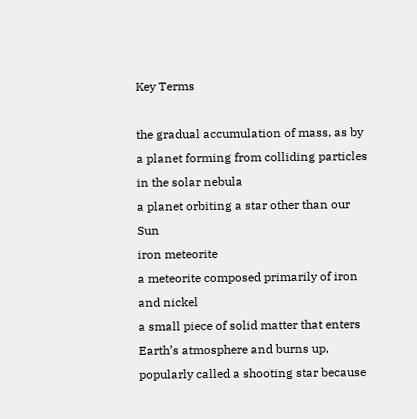Key Terms

the gradual accumulation of mass, as by a planet forming from colliding particles in the solar nebula
a planet orbiting a star other than our Sun
iron meteorite
a meteorite composed primarily of iron and nickel
a small piece of solid matter that enters Earth’s atmosphere and burns up, popularly called a shooting star because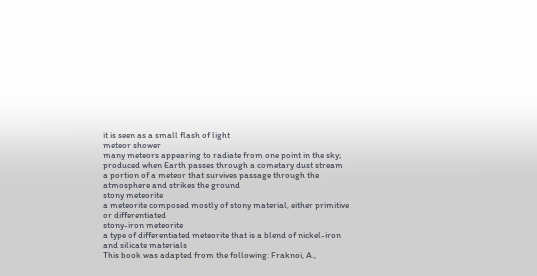it is seen as a small flash of light
meteor shower
many meteors appearing to radiate from one point in the sky; produced when Earth passes through a cometary dust stream
a portion of a meteor that survives passage through the atmosphere and strikes the ground
stony meteorite
a meteorite composed mostly of stony material, either primitive or differentiated
stony-iron meteorite
a type of differentiated meteorite that is a blend of nickel-iron and silicate materials
This book was adapted from the following: Fraknoi, A.,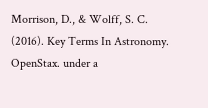Morrison, D., & Wolff, S. C. (2016). Key Terms In Astronomy. OpenStax. under a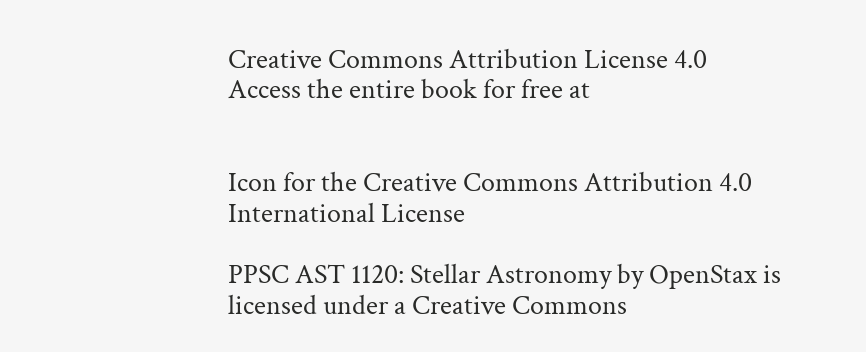Creative Commons Attribution License 4.0
Access the entire book for free at


Icon for the Creative Commons Attribution 4.0 International License

PPSC AST 1120: Stellar Astronomy by OpenStax is licensed under a Creative Commons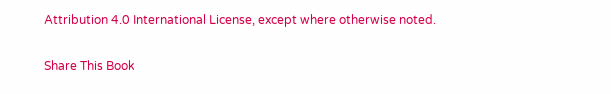Attribution 4.0 International License, except where otherwise noted.

Share This Book